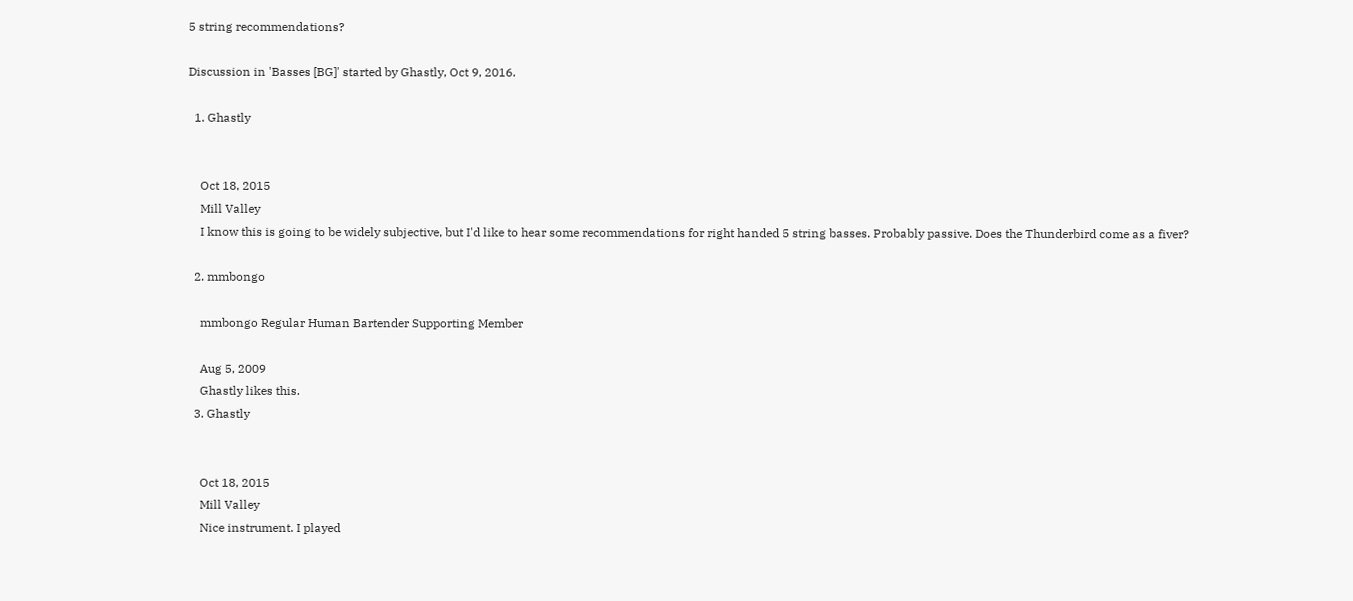5 string recommendations?

Discussion in 'Basses [BG]' started by Ghastly, Oct 9, 2016.

  1. Ghastly


    Oct 18, 2015
    Mill Valley
    I know this is going to be widely subjective, but I'd like to hear some recommendations for right handed 5 string basses. Probably passive. Does the Thunderbird come as a fiver?

  2. mmbongo

    mmbongo Regular Human Bartender Supporting Member

    Aug 5, 2009
    Ghastly likes this.
  3. Ghastly


    Oct 18, 2015
    Mill Valley
    Nice instrument. I played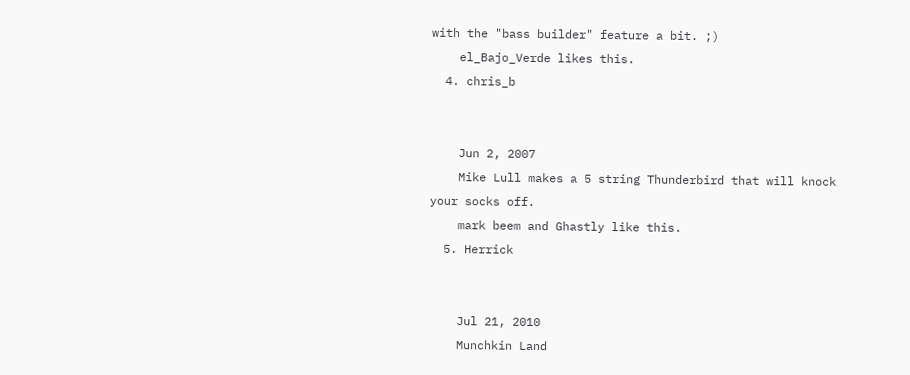with the "bass builder" feature a bit. ;)
    el_Bajo_Verde likes this.
  4. chris_b


    Jun 2, 2007
    Mike Lull makes a 5 string Thunderbird that will knock your socks off.
    mark beem and Ghastly like this.
  5. Herrick


    Jul 21, 2010
    Munchkin Land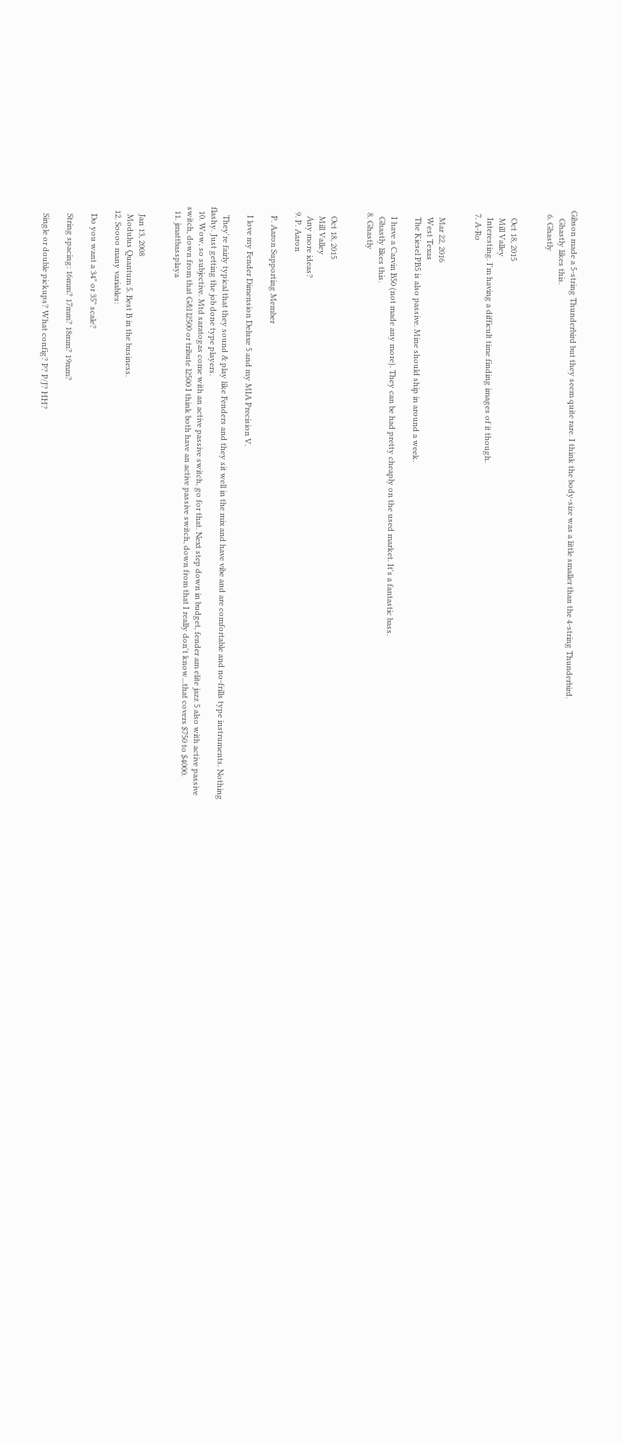Gibson made a 5-string Thunderbird but they seem quite rare. I think the body-size was a little smaller than the 4-string Thunderbird.
    Ghastly likes this.
  6. Ghastly


    Oct 18, 2015
    Mill Valley
    Interesting. I'm having a difficult time finding images of it though.
  7. A-Ro


    Mar 22, 2016
    West Texas
    The Kiesel PB5 is also passive. Mine should ship in around a week.

    I have a Carvin B50 (not made any more). They can be had pretty cheaply on the used market. It's a fantastic bass.
    Ghastly likes this.
  8. Ghastly


    Oct 18, 2015
    Mill Valley
    Any more ideas?
  9. P. Aaron

    P. Aaron Supporting Member

    I love my Fender Dimension Deluxe 5 and my MIA Precision V.

    They're fairly typical that they sound & play like Fenders and they sit well in the mix and have vibe and are comfortable and no-frills type instruments. Nothing flashy. Just getting the job done type players.
  10. Wow, so subjective. Mtd saratogas come with an active passive switch, go for that. Next step down in budget, fender am elite jazz 5 also with active passive switch, down from that G&l l2500 or tribute l2500 I think both have an active passive switch, down from that I really don't know...that covers $750 to $4000.
  11. jmattbassplaya


    Jan 13, 2008
    Modulus Quantum 5. Best B in the business.
  12. Soooo many variables:

    Do you want a 34" or 35" scale?

    String spacing: 16mm? 17mm? 18mm? 19mm?

    Single or double pickups? What config? P? P/J? HH?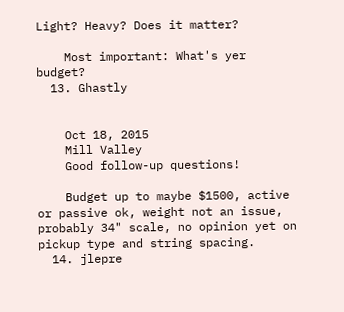Light? Heavy? Does it matter?

    Most important: What's yer budget?
  13. Ghastly


    Oct 18, 2015
    Mill Valley
    Good follow-up questions!

    Budget up to maybe $1500, active or passive ok, weight not an issue, probably 34" scale, no opinion yet on pickup type and string spacing.
  14. jlepre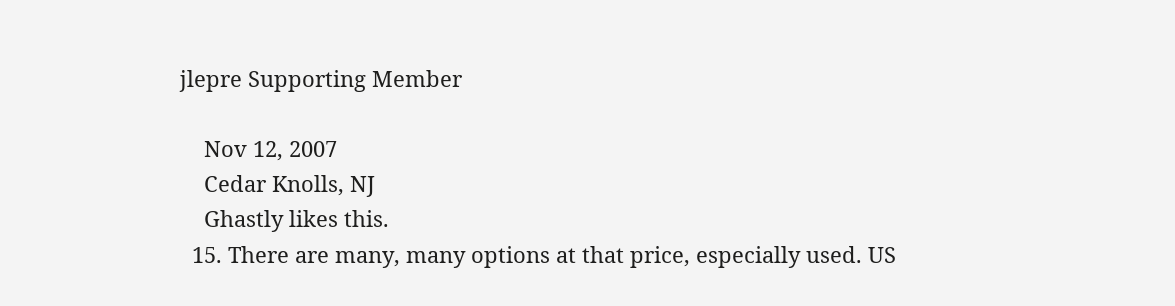jlepre Supporting Member

    Nov 12, 2007
    Cedar Knolls, NJ
    Ghastly likes this.
  15. There are many, many options at that price, especially used. US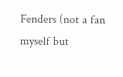Fenders (not a fan myself but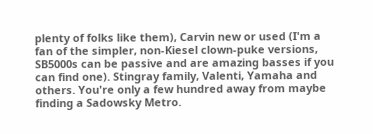plenty of folks like them), Carvin new or used (I'm a fan of the simpler, non-Kiesel clown-puke versions, SB5000s can be passive and are amazing basses if you can find one). Stingray family, Valenti, Yamaha and others. You're only a few hundred away from maybe finding a Sadowsky Metro.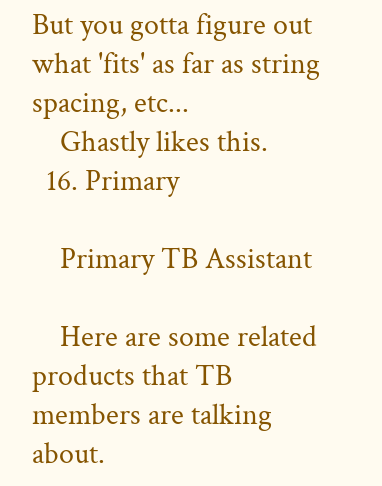But you gotta figure out what 'fits' as far as string spacing, etc...
    Ghastly likes this.
  16. Primary

    Primary TB Assistant

    Here are some related products that TB members are talking about.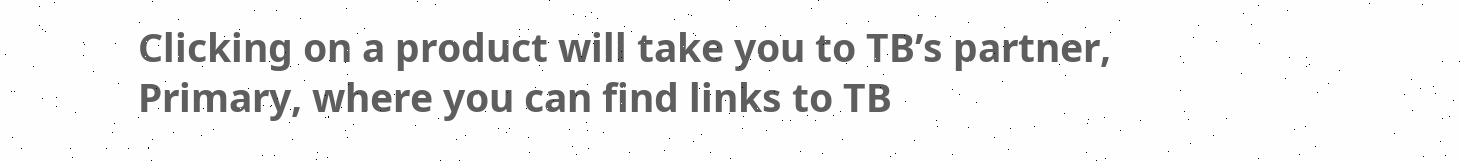Clicking on a product will take you to TB’s partner, Primary, where you can find links to TB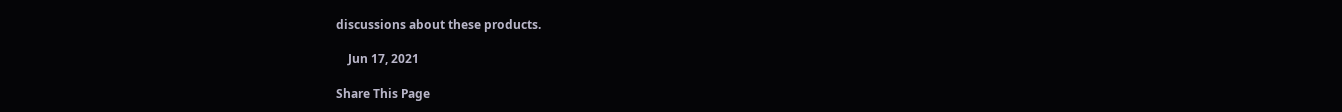discussions about these products.

    Jun 17, 2021

Share This Page